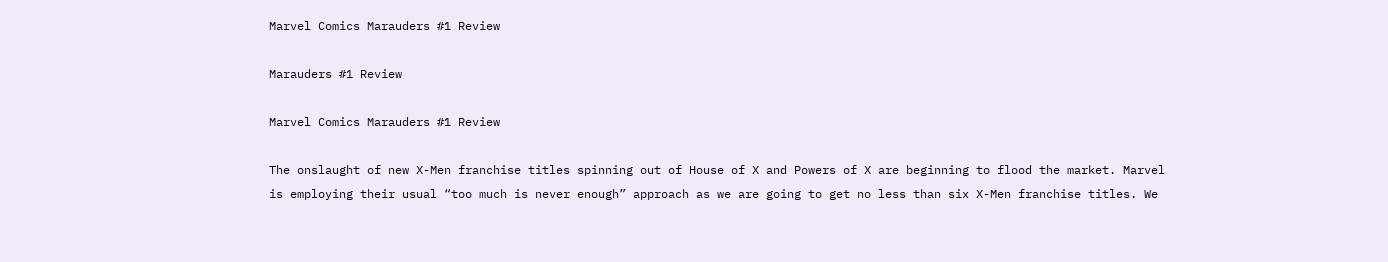Marvel Comics Marauders #1 Review

Marauders #1 Review

Marvel Comics Marauders #1 Review

The onslaught of new X-Men franchise titles spinning out of House of X and Powers of X are beginning to flood the market. Marvel is employing their usual “too much is never enough” approach as we are going to get no less than six X-Men franchise titles. We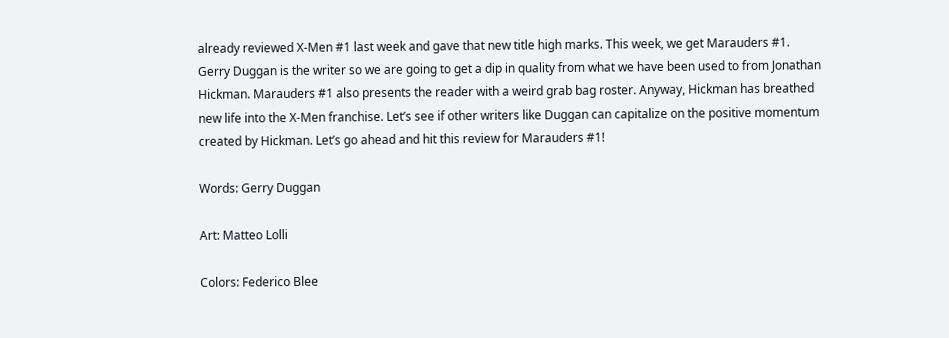already reviewed X-Men #1 last week and gave that new title high marks. This week, we get Marauders #1. Gerry Duggan is the writer so we are going to get a dip in quality from what we have been used to from Jonathan Hickman. Marauders #1 also presents the reader with a weird grab bag roster. Anyway, Hickman has breathed new life into the X-Men franchise. Let’s see if other writers like Duggan can capitalize on the positive momentum created by Hickman. Let’s go ahead and hit this review for Marauders #1!

Words: Gerry Duggan

Art: Matteo Lolli

Colors: Federico Blee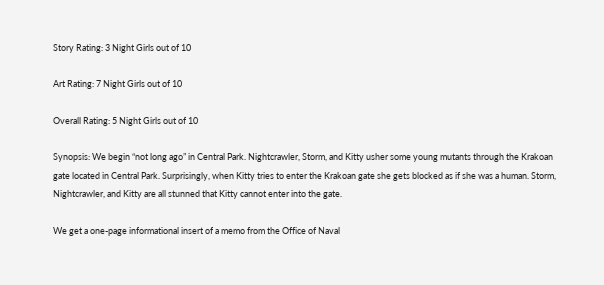Story Rating: 3 Night Girls out of 10

Art Rating: 7 Night Girls out of 10

Overall Rating: 5 Night Girls out of 10

Synopsis: We begin “not long ago” in Central Park. Nightcrawler, Storm, and Kitty usher some young mutants through the Krakoan gate located in Central Park. Surprisingly, when Kitty tries to enter the Krakoan gate she gets blocked as if she was a human. Storm, Nightcrawler, and Kitty are all stunned that Kitty cannot enter into the gate.

We get a one-page informational insert of a memo from the Office of Naval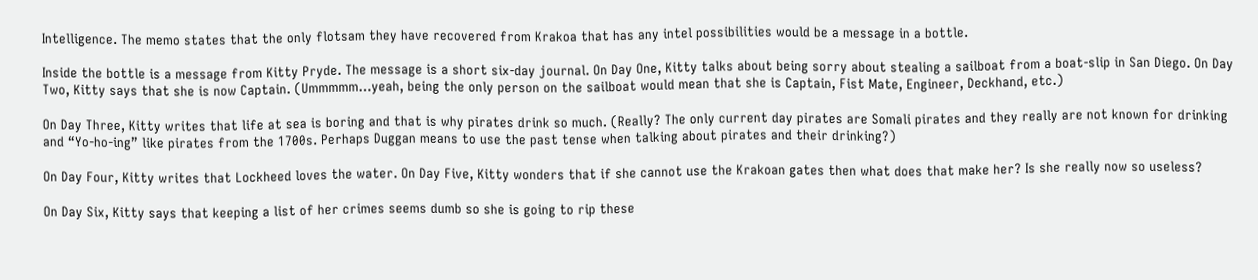Intelligence. The memo states that the only flotsam they have recovered from Krakoa that has any intel possibilities would be a message in a bottle.

Inside the bottle is a message from Kitty Pryde. The message is a short six-day journal. On Day One, Kitty talks about being sorry about stealing a sailboat from a boat-slip in San Diego. On Day Two, Kitty says that she is now Captain. (Ummmmm…yeah, being the only person on the sailboat would mean that she is Captain, Fist Mate, Engineer, Deckhand, etc.)

On Day Three, Kitty writes that life at sea is boring and that is why pirates drink so much. (Really? The only current day pirates are Somali pirates and they really are not known for drinking and “Yo-ho-ing” like pirates from the 1700s. Perhaps Duggan means to use the past tense when talking about pirates and their drinking?)

On Day Four, Kitty writes that Lockheed loves the water. On Day Five, Kitty wonders that if she cannot use the Krakoan gates then what does that make her? Is she really now so useless?

On Day Six, Kitty says that keeping a list of her crimes seems dumb so she is going to rip these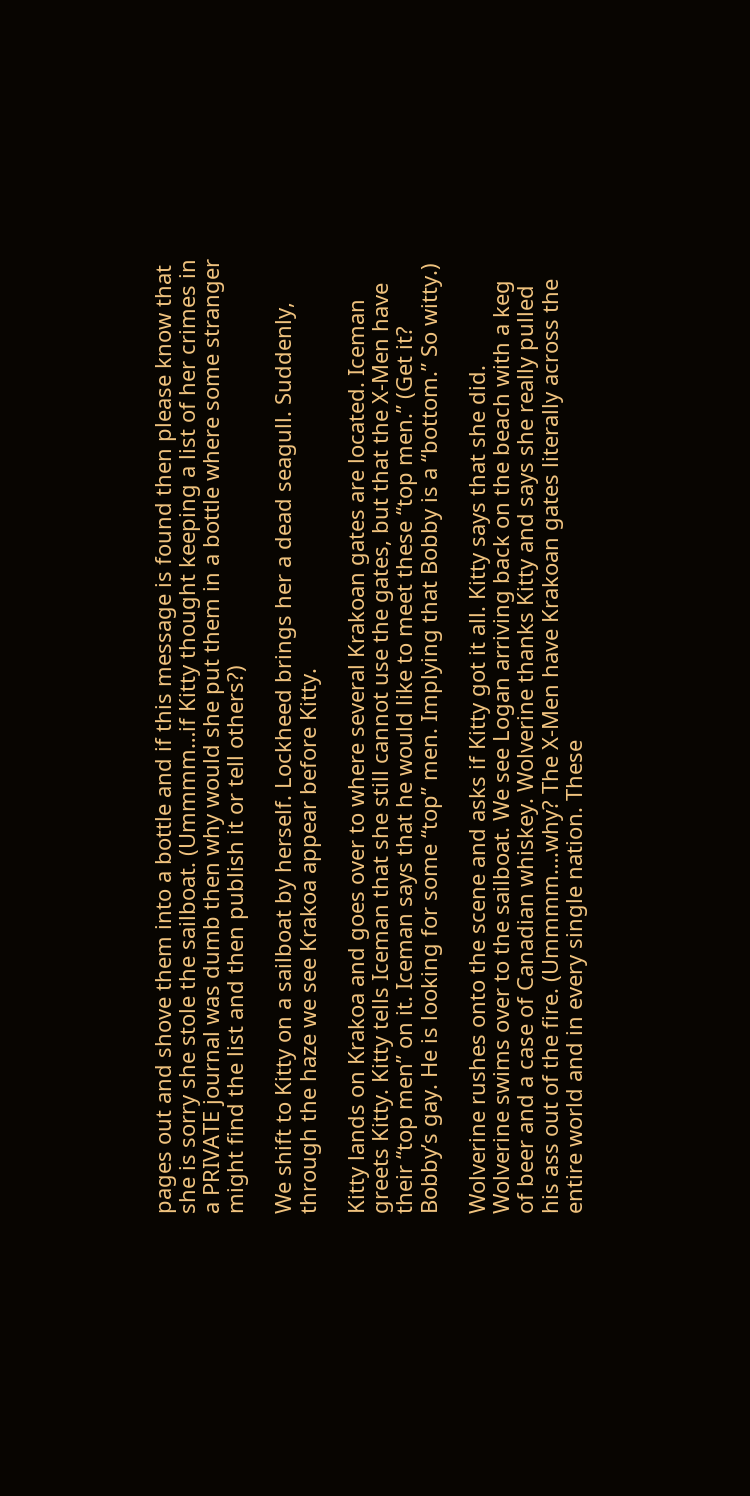pages out and shove them into a bottle and if this message is found then please know that she is sorry she stole the sailboat. (Ummmm…if Kitty thought keeping a list of her crimes in a PRIVATE journal was dumb then why would she put them in a bottle where some stranger might find the list and then publish it or tell others?)

We shift to Kitty on a sailboat by herself. Lockheed brings her a dead seagull. Suddenly, through the haze we see Krakoa appear before Kitty.

Kitty lands on Krakoa and goes over to where several Krakoan gates are located. Iceman greets Kitty. Kitty tells Iceman that she still cannot use the gates, but that the X-Men have their “top men” on it. Iceman says that he would like to meet these “top men.” (Get it? Bobby’s gay. He is looking for some “top” men. Implying that Bobby is a “bottom.” So witty.)

Wolverine rushes onto the scene and asks if Kitty got it all. Kitty says that she did. Wolverine swims over to the sailboat. We see Logan arriving back on the beach with a keg of beer and a case of Canadian whiskey. Wolverine thanks Kitty and says she really pulled his ass out of the fire. (Ummmm….why? The X-Men have Krakoan gates literally across the entire world and in every single nation. These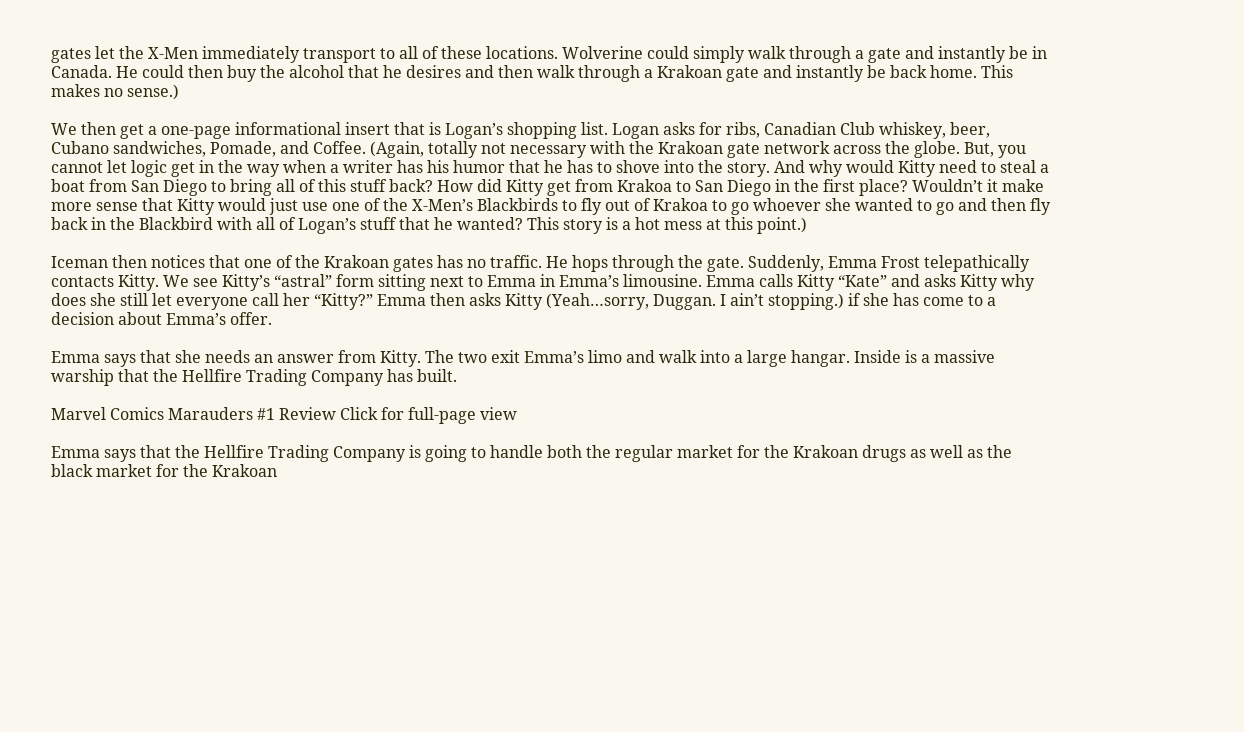gates let the X-Men immediately transport to all of these locations. Wolverine could simply walk through a gate and instantly be in Canada. He could then buy the alcohol that he desires and then walk through a Krakoan gate and instantly be back home. This makes no sense.)

We then get a one-page informational insert that is Logan’s shopping list. Logan asks for ribs, Canadian Club whiskey, beer, Cubano sandwiches, Pomade, and Coffee. (Again, totally not necessary with the Krakoan gate network across the globe. But, you cannot let logic get in the way when a writer has his humor that he has to shove into the story. And why would Kitty need to steal a boat from San Diego to bring all of this stuff back? How did Kitty get from Krakoa to San Diego in the first place? Wouldn’t it make more sense that Kitty would just use one of the X-Men’s Blackbirds to fly out of Krakoa to go whoever she wanted to go and then fly back in the Blackbird with all of Logan’s stuff that he wanted? This story is a hot mess at this point.)

Iceman then notices that one of the Krakoan gates has no traffic. He hops through the gate. Suddenly, Emma Frost telepathically contacts Kitty. We see Kitty’s “astral” form sitting next to Emma in Emma’s limousine. Emma calls Kitty “Kate” and asks Kitty why does she still let everyone call her “Kitty?” Emma then asks Kitty (Yeah…sorry, Duggan. I ain’t stopping.) if she has come to a decision about Emma’s offer.

Emma says that she needs an answer from Kitty. The two exit Emma’s limo and walk into a large hangar. Inside is a massive warship that the Hellfire Trading Company has built.

Marvel Comics Marauders #1 Review Click for full-page view

Emma says that the Hellfire Trading Company is going to handle both the regular market for the Krakoan drugs as well as the black market for the Krakoan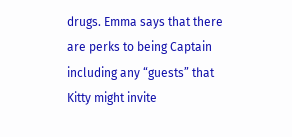drugs. Emma says that there are perks to being Captain including any “guests” that Kitty might invite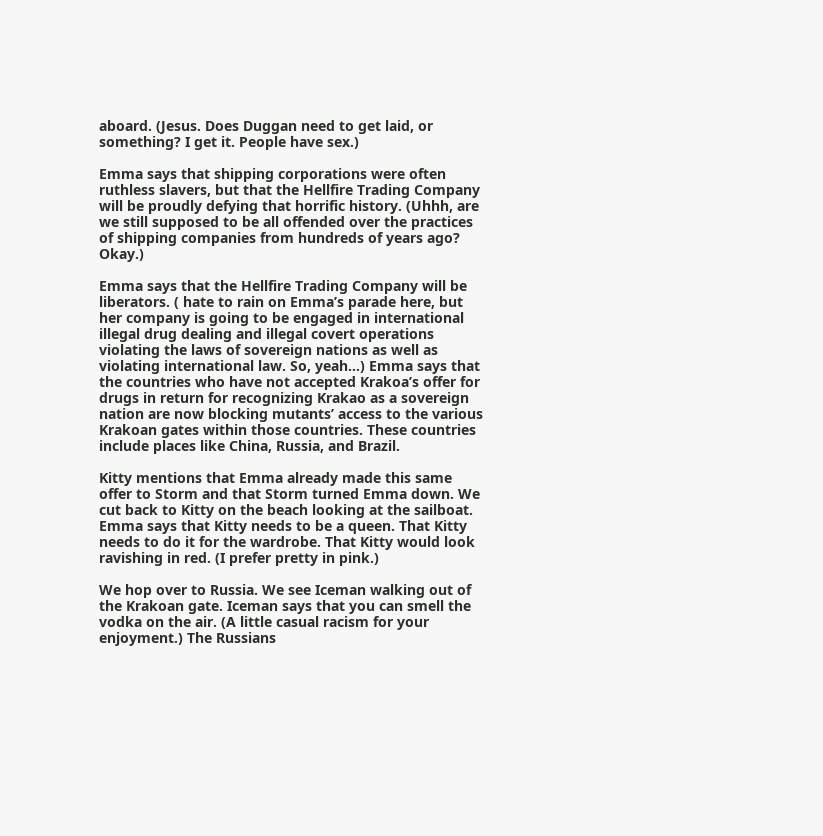aboard. (Jesus. Does Duggan need to get laid, or something? I get it. People have sex.)

Emma says that shipping corporations were often ruthless slavers, but that the Hellfire Trading Company will be proudly defying that horrific history. (Uhhh, are we still supposed to be all offended over the practices of shipping companies from hundreds of years ago? Okay.)

Emma says that the Hellfire Trading Company will be liberators. ( hate to rain on Emma’s parade here, but her company is going to be engaged in international illegal drug dealing and illegal covert operations violating the laws of sovereign nations as well as violating international law. So, yeah…) Emma says that the countries who have not accepted Krakoa’s offer for drugs in return for recognizing Krakao as a sovereign nation are now blocking mutants’ access to the various Krakoan gates within those countries. These countries include places like China, Russia, and Brazil.

Kitty mentions that Emma already made this same offer to Storm and that Storm turned Emma down. We cut back to Kitty on the beach looking at the sailboat. Emma says that Kitty needs to be a queen. That Kitty needs to do it for the wardrobe. That Kitty would look ravishing in red. (I prefer pretty in pink.)

We hop over to Russia. We see Iceman walking out of the Krakoan gate. Iceman says that you can smell the vodka on the air. (A little casual racism for your enjoyment.) The Russians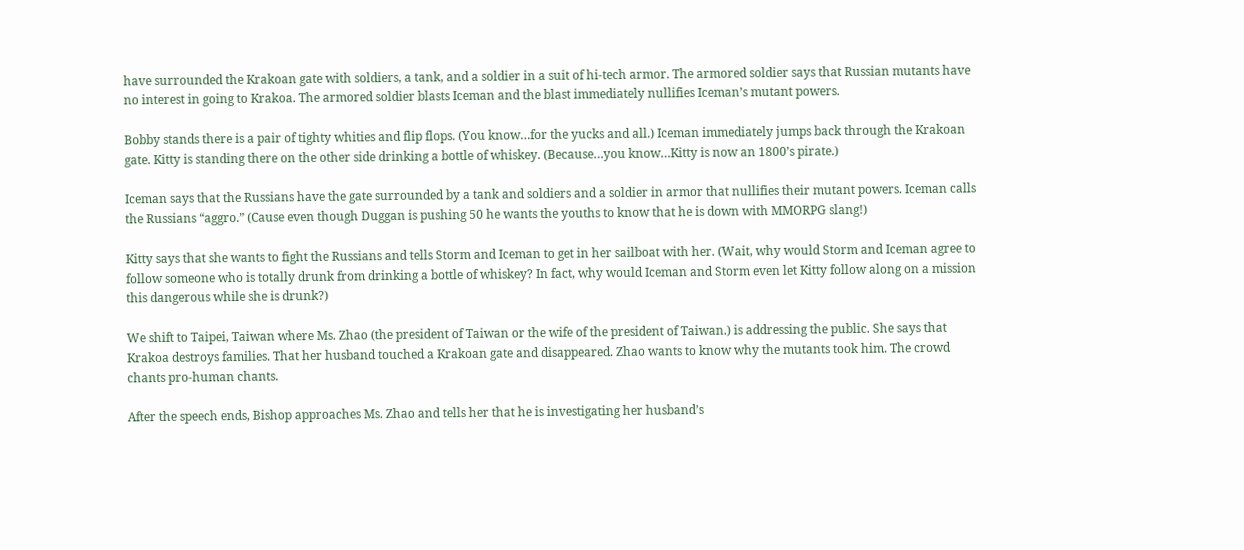have surrounded the Krakoan gate with soldiers, a tank, and a soldier in a suit of hi-tech armor. The armored soldier says that Russian mutants have no interest in going to Krakoa. The armored soldier blasts Iceman and the blast immediately nullifies Iceman’s mutant powers.

Bobby stands there is a pair of tighty whities and flip flops. (You know…for the yucks and all.) Iceman immediately jumps back through the Krakoan gate. Kitty is standing there on the other side drinking a bottle of whiskey. (Because…you know…Kitty is now an 1800’s pirate.)

Iceman says that the Russians have the gate surrounded by a tank and soldiers and a soldier in armor that nullifies their mutant powers. Iceman calls the Russians “aggro.” (Cause even though Duggan is pushing 50 he wants the youths to know that he is down with MMORPG slang!)

Kitty says that she wants to fight the Russians and tells Storm and Iceman to get in her sailboat with her. (Wait, why would Storm and Iceman agree to follow someone who is totally drunk from drinking a bottle of whiskey? In fact, why would Iceman and Storm even let Kitty follow along on a mission this dangerous while she is drunk?)

We shift to Taipei, Taiwan where Ms. Zhao (the president of Taiwan or the wife of the president of Taiwan.) is addressing the public. She says that Krakoa destroys families. That her husband touched a Krakoan gate and disappeared. Zhao wants to know why the mutants took him. The crowd chants pro-human chants.

After the speech ends, Bishop approaches Ms. Zhao and tells her that he is investigating her husband’s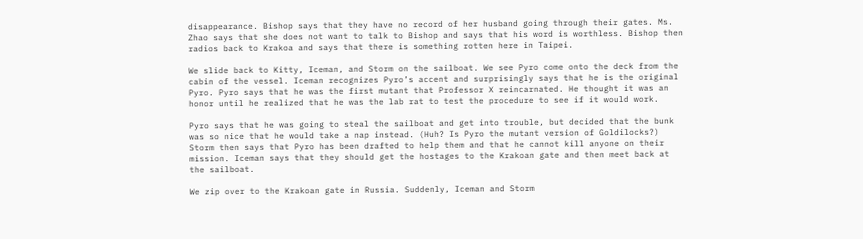disappearance. Bishop says that they have no record of her husband going through their gates. Ms. Zhao says that she does not want to talk to Bishop and says that his word is worthless. Bishop then radios back to Krakoa and says that there is something rotten here in Taipei.

We slide back to Kitty, Iceman, and Storm on the sailboat. We see Pyro come onto the deck from the cabin of the vessel. Iceman recognizes Pyro’s accent and surprisingly says that he is the original Pyro. Pyro says that he was the first mutant that Professor X reincarnated. He thought it was an honor until he realized that he was the lab rat to test the procedure to see if it would work.

Pyro says that he was going to steal the sailboat and get into trouble, but decided that the bunk was so nice that he would take a nap instead. (Huh? Is Pyro the mutant version of Goldilocks?) Storm then says that Pyro has been drafted to help them and that he cannot kill anyone on their mission. Iceman says that they should get the hostages to the Krakoan gate and then meet back at the sailboat.

We zip over to the Krakoan gate in Russia. Suddenly, Iceman and Storm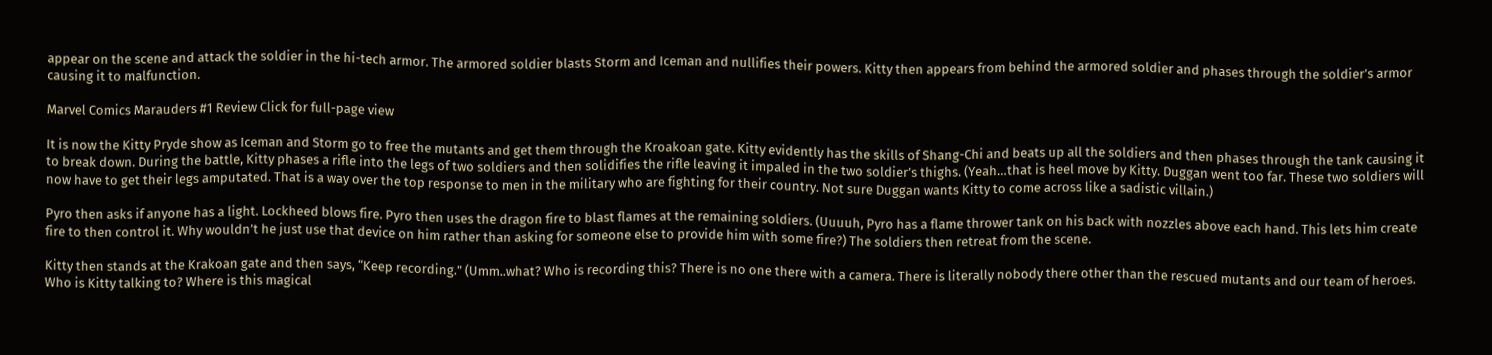appear on the scene and attack the soldier in the hi-tech armor. The armored soldier blasts Storm and Iceman and nullifies their powers. Kitty then appears from behind the armored soldier and phases through the soldier’s armor causing it to malfunction.

Marvel Comics Marauders #1 Review Click for full-page view

It is now the Kitty Pryde show as Iceman and Storm go to free the mutants and get them through the Kroakoan gate. Kitty evidently has the skills of Shang-Chi and beats up all the soldiers and then phases through the tank causing it to break down. During the battle, Kitty phases a rifle into the legs of two soldiers and then solidifies the rifle leaving it impaled in the two soldier’s thighs. (Yeah…that is heel move by Kitty. Duggan went too far. These two soldiers will now have to get their legs amputated. That is a way over the top response to men in the military who are fighting for their country. Not sure Duggan wants Kitty to come across like a sadistic villain.)

Pyro then asks if anyone has a light. Lockheed blows fire. Pyro then uses the dragon fire to blast flames at the remaining soldiers. (Uuuuh, Pyro has a flame thrower tank on his back with nozzles above each hand. This lets him create fire to then control it. Why wouldn’t he just use that device on him rather than asking for someone else to provide him with some fire?) The soldiers then retreat from the scene.

Kitty then stands at the Krakoan gate and then says, “Keep recording.” (Umm..what? Who is recording this? There is no one there with a camera. There is literally nobody there other than the rescued mutants and our team of heroes. Who is Kitty talking to? Where is this magical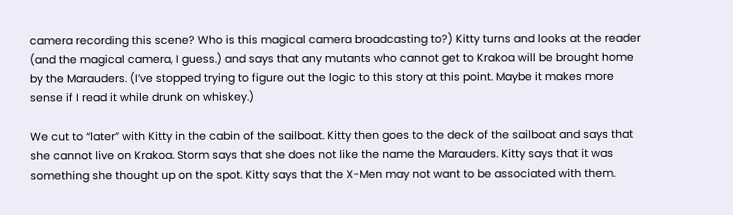camera recording this scene? Who is this magical camera broadcasting to?) Kitty turns and looks at the reader (and the magical camera, I guess.) and says that any mutants who cannot get to Krakoa will be brought home by the Marauders. (I’ve stopped trying to figure out the logic to this story at this point. Maybe it makes more sense if I read it while drunk on whiskey.)

We cut to “later” with Kitty in the cabin of the sailboat. Kitty then goes to the deck of the sailboat and says that she cannot live on Krakoa. Storm says that she does not like the name the Marauders. Kitty says that it was something she thought up on the spot. Kitty says that the X-Men may not want to be associated with them.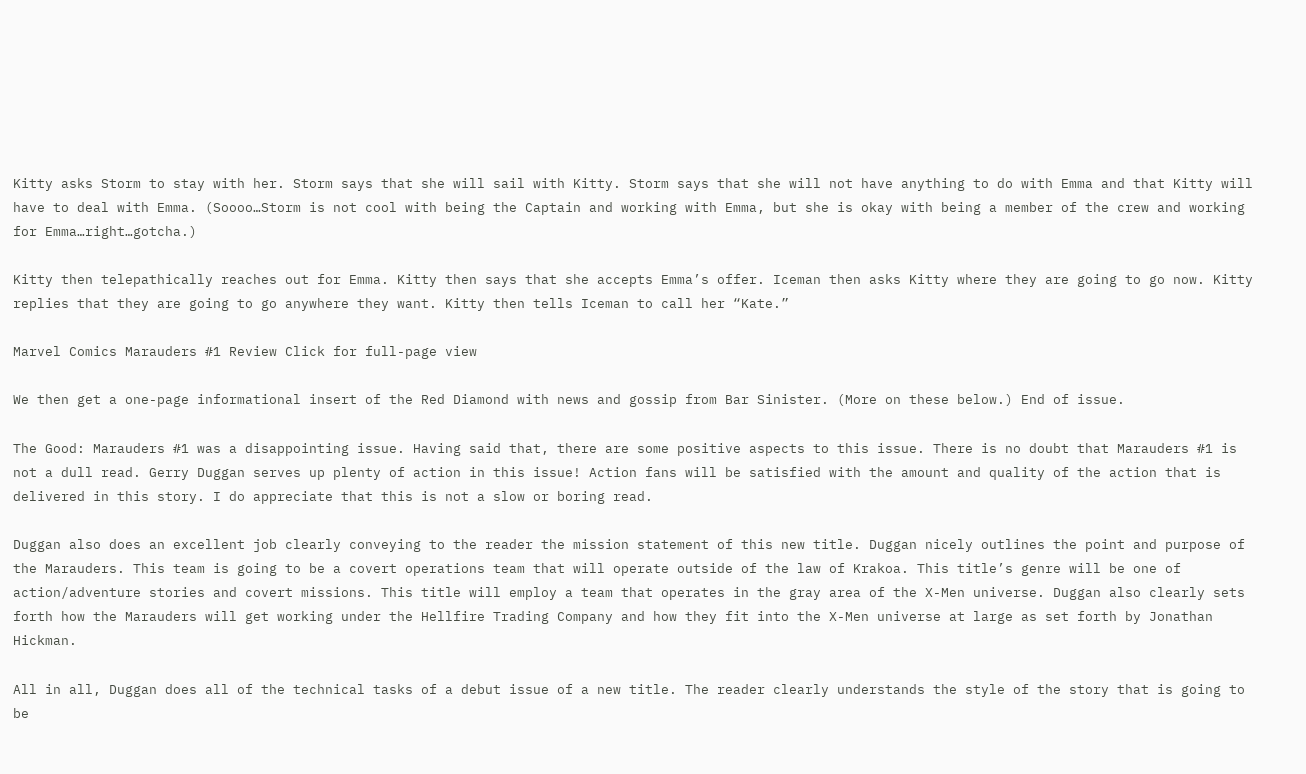Kitty asks Storm to stay with her. Storm says that she will sail with Kitty. Storm says that she will not have anything to do with Emma and that Kitty will have to deal with Emma. (Soooo…Storm is not cool with being the Captain and working with Emma, but she is okay with being a member of the crew and working for Emma…right…gotcha.)

Kitty then telepathically reaches out for Emma. Kitty then says that she accepts Emma’s offer. Iceman then asks Kitty where they are going to go now. Kitty replies that they are going to go anywhere they want. Kitty then tells Iceman to call her “Kate.”

Marvel Comics Marauders #1 Review Click for full-page view

We then get a one-page informational insert of the Red Diamond with news and gossip from Bar Sinister. (More on these below.) End of issue.

The Good: Marauders #1 was a disappointing issue. Having said that, there are some positive aspects to this issue. There is no doubt that Marauders #1 is not a dull read. Gerry Duggan serves up plenty of action in this issue! Action fans will be satisfied with the amount and quality of the action that is delivered in this story. I do appreciate that this is not a slow or boring read.

Duggan also does an excellent job clearly conveying to the reader the mission statement of this new title. Duggan nicely outlines the point and purpose of the Marauders. This team is going to be a covert operations team that will operate outside of the law of Krakoa. This title’s genre will be one of action/adventure stories and covert missions. This title will employ a team that operates in the gray area of the X-Men universe. Duggan also clearly sets forth how the Marauders will get working under the Hellfire Trading Company and how they fit into the X-Men universe at large as set forth by Jonathan Hickman.

All in all, Duggan does all of the technical tasks of a debut issue of a new title. The reader clearly understands the style of the story that is going to be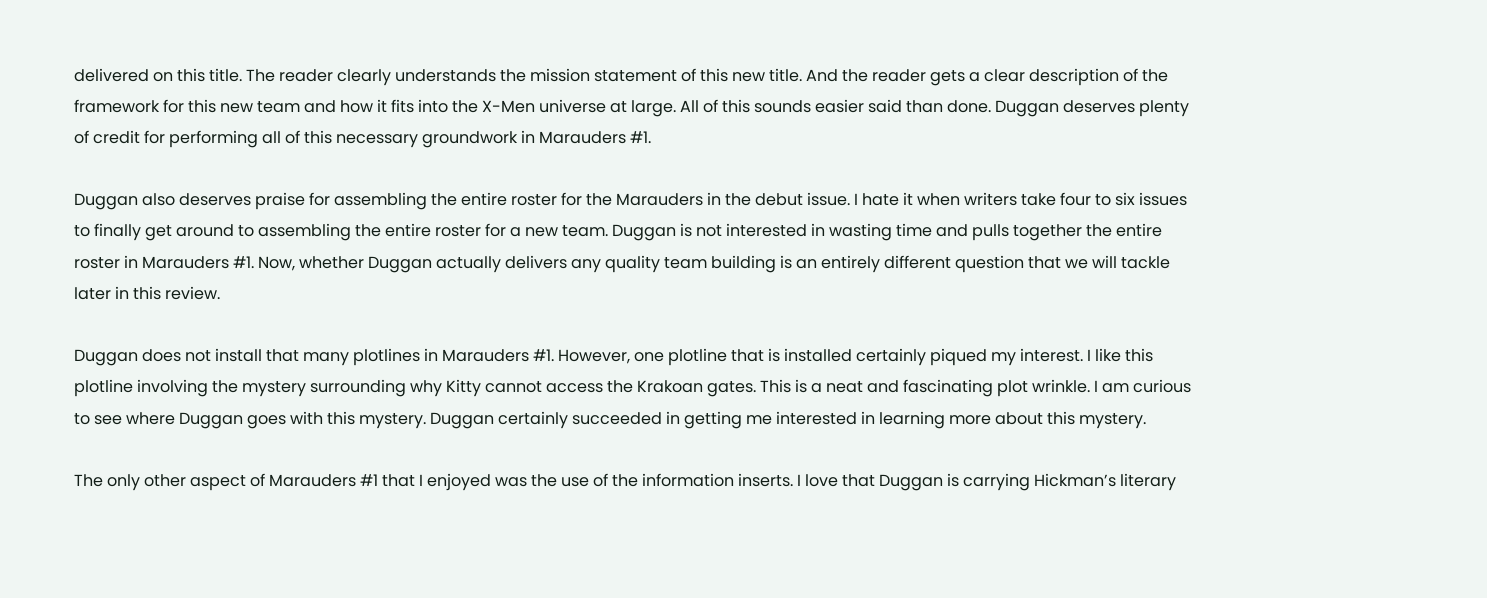delivered on this title. The reader clearly understands the mission statement of this new title. And the reader gets a clear description of the framework for this new team and how it fits into the X-Men universe at large. All of this sounds easier said than done. Duggan deserves plenty of credit for performing all of this necessary groundwork in Marauders #1.

Duggan also deserves praise for assembling the entire roster for the Marauders in the debut issue. I hate it when writers take four to six issues to finally get around to assembling the entire roster for a new team. Duggan is not interested in wasting time and pulls together the entire roster in Marauders #1. Now, whether Duggan actually delivers any quality team building is an entirely different question that we will tackle later in this review.

Duggan does not install that many plotlines in Marauders #1. However, one plotline that is installed certainly piqued my interest. I like this plotline involving the mystery surrounding why Kitty cannot access the Krakoan gates. This is a neat and fascinating plot wrinkle. I am curious to see where Duggan goes with this mystery. Duggan certainly succeeded in getting me interested in learning more about this mystery.

The only other aspect of Marauders #1 that I enjoyed was the use of the information inserts. I love that Duggan is carrying Hickman’s literary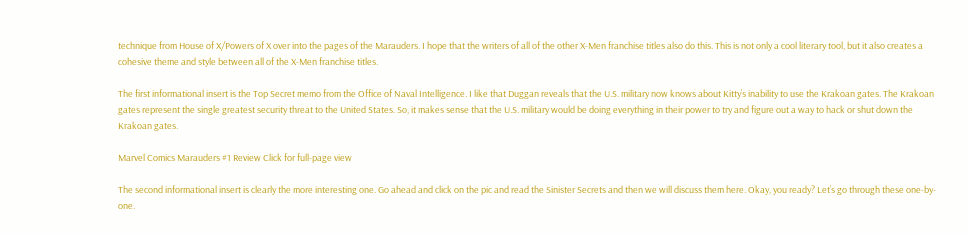technique from House of X/Powers of X over into the pages of the Marauders. I hope that the writers of all of the other X-Men franchise titles also do this. This is not only a cool literary tool, but it also creates a cohesive theme and style between all of the X-Men franchise titles.

The first informational insert is the Top Secret memo from the Office of Naval Intelligence. I like that Duggan reveals that the U.S. military now knows about Kitty’s inability to use the Krakoan gates. The Krakoan gates represent the single greatest security threat to the United States. So, it makes sense that the U.S. military would be doing everything in their power to try and figure out a way to hack or shut down the Krakoan gates.

Marvel Comics Marauders #1 Review Click for full-page view

The second informational insert is clearly the more interesting one. Go ahead and click on the pic and read the Sinister Secrets and then we will discuss them here. Okay, you ready? Let’s go through these one-by-one.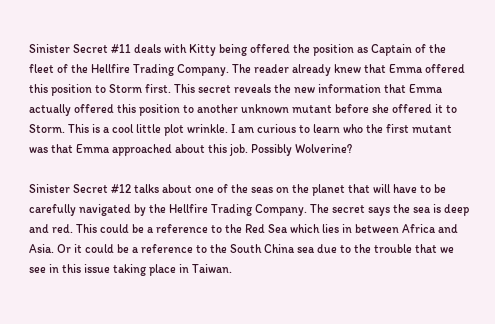Sinister Secret #11 deals with Kitty being offered the position as Captain of the fleet of the Hellfire Trading Company. The reader already knew that Emma offered this position to Storm first. This secret reveals the new information that Emma actually offered this position to another unknown mutant before she offered it to Storm. This is a cool little plot wrinkle. I am curious to learn who the first mutant was that Emma approached about this job. Possibly Wolverine?

Sinister Secret #12 talks about one of the seas on the planet that will have to be carefully navigated by the Hellfire Trading Company. The secret says the sea is deep and red. This could be a reference to the Red Sea which lies in between Africa and Asia. Or it could be a reference to the South China sea due to the trouble that we see in this issue taking place in Taiwan.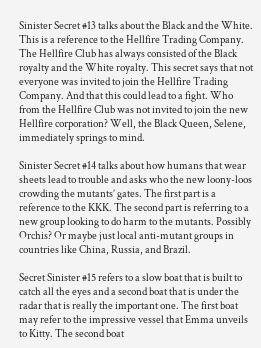Sinister Secret #13 talks about the Black and the White. This is a reference to the Hellfire Trading Company. The Hellfire Club has always consisted of the Black royalty and the White royalty. This secret says that not everyone was invited to join the Hellfire Trading Company. And that this could lead to a fight. Who from the Hellfire Club was not invited to join the new Hellfire corporation? Well, the Black Queen, Selene, immediately springs to mind.

Sinister Secret #14 talks about how humans that wear sheets lead to trouble and asks who the new loony-loos crowding the mutants’ gates. The first part is a reference to the KKK. The second part is referring to a new group looking to do harm to the mutants. Possibly Orchis? Or maybe just local anti-mutant groups in countries like China, Russia, and Brazil.

Secret Sinister #15 refers to a slow boat that is built to catch all the eyes and a second boat that is under the radar that is really the important one. The first boat may refer to the impressive vessel that Emma unveils to Kitty. The second boat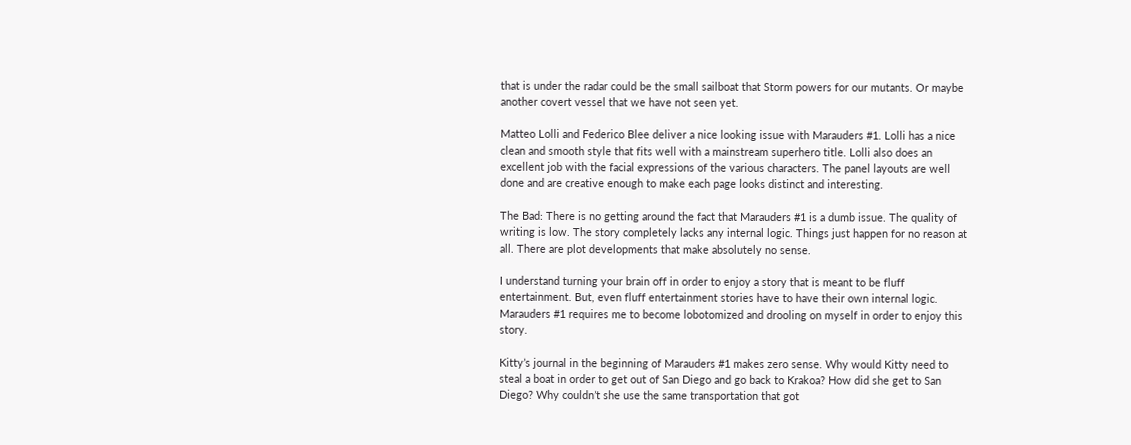that is under the radar could be the small sailboat that Storm powers for our mutants. Or maybe another covert vessel that we have not seen yet.

Matteo Lolli and Federico Blee deliver a nice looking issue with Marauders #1. Lolli has a nice clean and smooth style that fits well with a mainstream superhero title. Lolli also does an excellent job with the facial expressions of the various characters. The panel layouts are well done and are creative enough to make each page looks distinct and interesting.

The Bad: There is no getting around the fact that Marauders #1 is a dumb issue. The quality of writing is low. The story completely lacks any internal logic. Things just happen for no reason at all. There are plot developments that make absolutely no sense.

I understand turning your brain off in order to enjoy a story that is meant to be fluff entertainment. But, even fluff entertainment stories have to have their own internal logic. Marauders #1 requires me to become lobotomized and drooling on myself in order to enjoy this story.

Kitty’s journal in the beginning of Marauders #1 makes zero sense. Why would Kitty need to steal a boat in order to get out of San Diego and go back to Krakoa? How did she get to San Diego? Why couldn’t she use the same transportation that got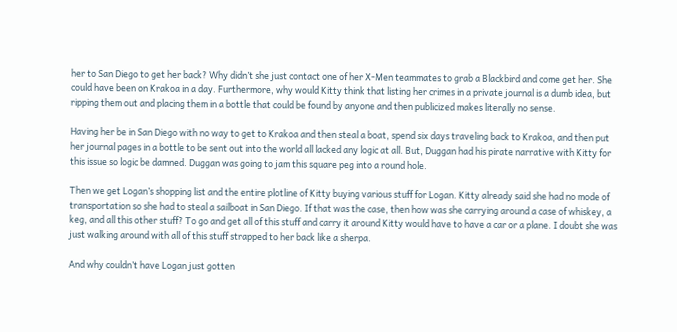her to San Diego to get her back? Why didn’t she just contact one of her X-Men teammates to grab a Blackbird and come get her. She could have been on Krakoa in a day. Furthermore, why would Kitty think that listing her crimes in a private journal is a dumb idea, but ripping them out and placing them in a bottle that could be found by anyone and then publicized makes literally no sense.

Having her be in San Diego with no way to get to Krakoa and then steal a boat, spend six days traveling back to Krakoa, and then put her journal pages in a bottle to be sent out into the world all lacked any logic at all. But, Duggan had his pirate narrative with Kitty for this issue so logic be damned. Duggan was going to jam this square peg into a round hole.

Then we get Logan’s shopping list and the entire plotline of Kitty buying various stuff for Logan. Kitty already said she had no mode of transportation so she had to steal a sailboat in San Diego. If that was the case, then how was she carrying around a case of whiskey, a keg, and all this other stuff? To go and get all of this stuff and carry it around Kitty would have to have a car or a plane. I doubt she was just walking around with all of this stuff strapped to her back like a sherpa.

And why couldn’t have Logan just gotten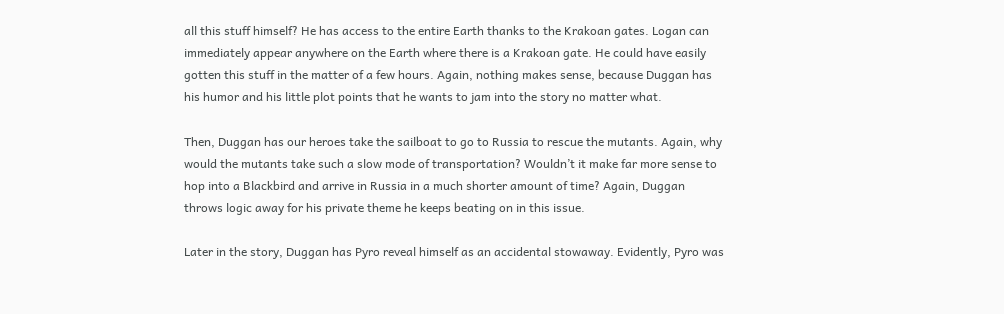all this stuff himself? He has access to the entire Earth thanks to the Krakoan gates. Logan can immediately appear anywhere on the Earth where there is a Krakoan gate. He could have easily gotten this stuff in the matter of a few hours. Again, nothing makes sense, because Duggan has his humor and his little plot points that he wants to jam into the story no matter what.

Then, Duggan has our heroes take the sailboat to go to Russia to rescue the mutants. Again, why would the mutants take such a slow mode of transportation? Wouldn’t it make far more sense to hop into a Blackbird and arrive in Russia in a much shorter amount of time? Again, Duggan throws logic away for his private theme he keeps beating on in this issue.

Later in the story, Duggan has Pyro reveal himself as an accidental stowaway. Evidently, Pyro was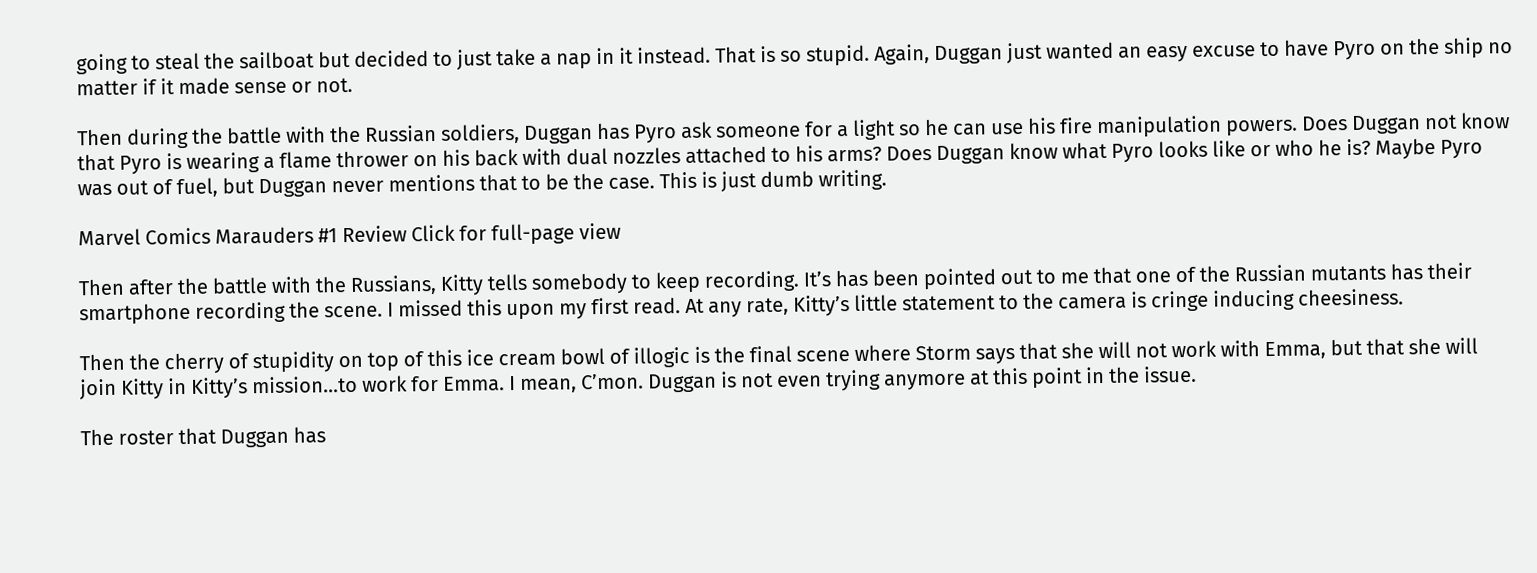going to steal the sailboat but decided to just take a nap in it instead. That is so stupid. Again, Duggan just wanted an easy excuse to have Pyro on the ship no matter if it made sense or not.

Then during the battle with the Russian soldiers, Duggan has Pyro ask someone for a light so he can use his fire manipulation powers. Does Duggan not know that Pyro is wearing a flame thrower on his back with dual nozzles attached to his arms? Does Duggan know what Pyro looks like or who he is? Maybe Pyro was out of fuel, but Duggan never mentions that to be the case. This is just dumb writing.

Marvel Comics Marauders #1 Review Click for full-page view

Then after the battle with the Russians, Kitty tells somebody to keep recording. It’s has been pointed out to me that one of the Russian mutants has their smartphone recording the scene. I missed this upon my first read. At any rate, Kitty’s little statement to the camera is cringe inducing cheesiness.

Then the cherry of stupidity on top of this ice cream bowl of illogic is the final scene where Storm says that she will not work with Emma, but that she will join Kitty in Kitty’s mission…to work for Emma. I mean, C’mon. Duggan is not even trying anymore at this point in the issue.

The roster that Duggan has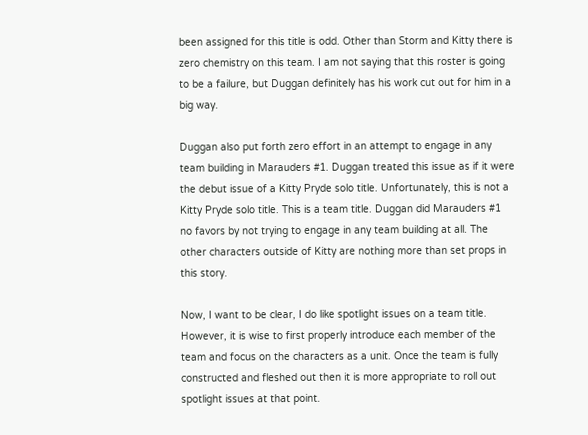been assigned for this title is odd. Other than Storm and Kitty there is zero chemistry on this team. I am not saying that this roster is going to be a failure, but Duggan definitely has his work cut out for him in a big way.

Duggan also put forth zero effort in an attempt to engage in any team building in Marauders #1. Duggan treated this issue as if it were the debut issue of a Kitty Pryde solo title. Unfortunately, this is not a Kitty Pryde solo title. This is a team title. Duggan did Marauders #1 no favors by not trying to engage in any team building at all. The other characters outside of Kitty are nothing more than set props in this story.

Now, I want to be clear, I do like spotlight issues on a team title. However, it is wise to first properly introduce each member of the team and focus on the characters as a unit. Once the team is fully constructed and fleshed out then it is more appropriate to roll out spotlight issues at that point.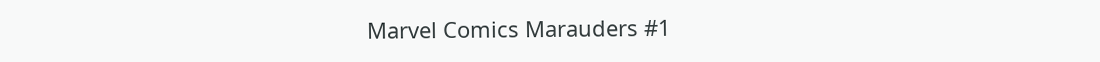Marvel Comics Marauders #1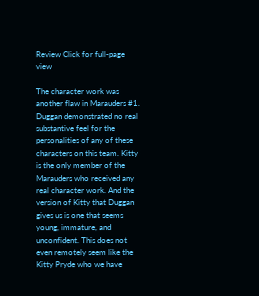Review Click for full-page view

The character work was another flaw in Marauders #1. Duggan demonstrated no real substantive feel for the personalities of any of these characters on this team. Kitty is the only member of the Marauders who received any real character work. And the version of Kitty that Duggan gives us is one that seems young, immature, and unconfident. This does not even remotely seem like the Kitty Pryde who we have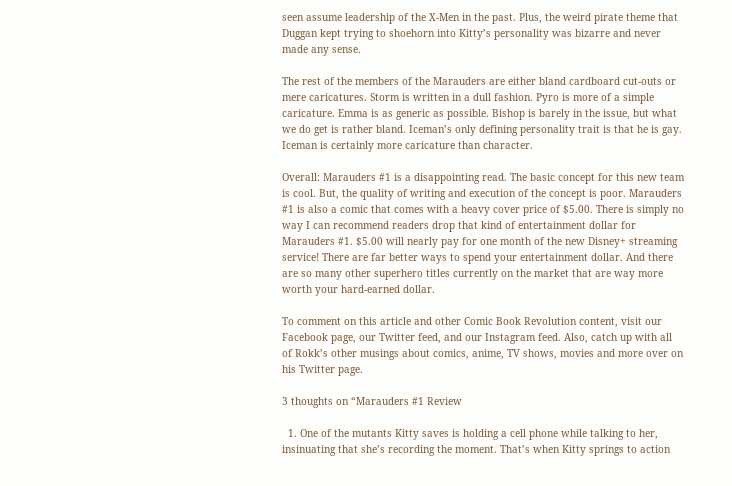seen assume leadership of the X-Men in the past. Plus, the weird pirate theme that Duggan kept trying to shoehorn into Kitty’s personality was bizarre and never made any sense.

The rest of the members of the Marauders are either bland cardboard cut-outs or mere caricatures. Storm is written in a dull fashion. Pyro is more of a simple caricature. Emma is as generic as possible. Bishop is barely in the issue, but what we do get is rather bland. Iceman’s only defining personality trait is that he is gay. Iceman is certainly more caricature than character.

Overall: Marauders #1 is a disappointing read. The basic concept for this new team is cool. But, the quality of writing and execution of the concept is poor. Marauders #1 is also a comic that comes with a heavy cover price of $5.00. There is simply no way I can recommend readers drop that kind of entertainment dollar for Marauders #1. $5.00 will nearly pay for one month of the new Disney+ streaming service! There are far better ways to spend your entertainment dollar. And there are so many other superhero titles currently on the market that are way more worth your hard-earned dollar.

To comment on this article and other Comic Book Revolution content, visit our Facebook page, our Twitter feed, and our Instagram feed. Also, catch up with all of Rokk’s other musings about comics, anime, TV shows, movies and more over on his Twitter page.

3 thoughts on “Marauders #1 Review

  1. One of the mutants Kitty saves is holding a cell phone while talking to her, insinuating that she’s recording the moment. That’s when Kitty springs to action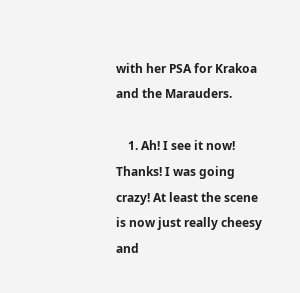with her PSA for Krakoa and the Marauders.

    1. Ah! I see it now! Thanks! I was going crazy! At least the scene is now just really cheesy and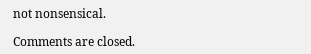not nonsensical.

Comments are closed.